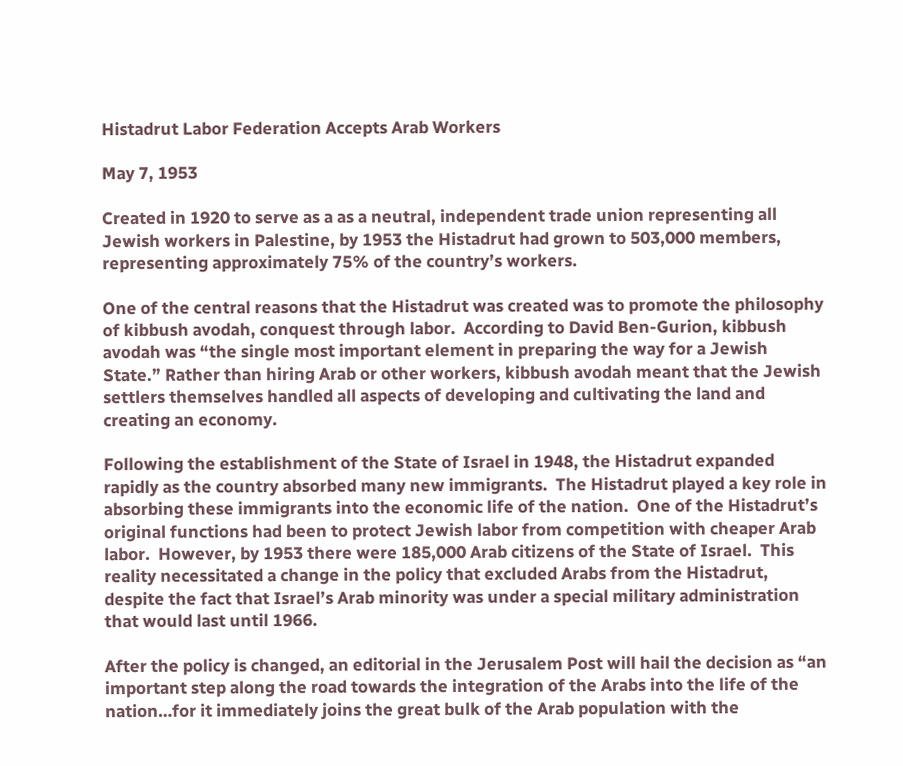Histadrut Labor Federation Accepts Arab Workers

May 7, 1953

Created in 1920 to serve as a as a neutral, independent trade union representing all Jewish workers in Palestine, by 1953 the Histadrut had grown to 503,000 members, representing approximately 75% of the country’s workers.

One of the central reasons that the Histadrut was created was to promote the philosophy of kibbush avodah, conquest through labor.  According to David Ben-Gurion, kibbush avodah was “the single most important element in preparing the way for a Jewish State.” Rather than hiring Arab or other workers, kibbush avodah meant that the Jewish settlers themselves handled all aspects of developing and cultivating the land and creating an economy.

Following the establishment of the State of Israel in 1948, the Histadrut expanded rapidly as the country absorbed many new immigrants.  The Histadrut played a key role in absorbing these immigrants into the economic life of the nation.  One of the Histadrut’s original functions had been to protect Jewish labor from competition with cheaper Arab labor.  However, by 1953 there were 185,000 Arab citizens of the State of Israel.  This reality necessitated a change in the policy that excluded Arabs from the Histadrut, despite the fact that Israel’s Arab minority was under a special military administration that would last until 1966.

After the policy is changed, an editorial in the Jerusalem Post will hail the decision as “an important step along the road towards the integration of the Arabs into the life of the nation…for it immediately joins the great bulk of the Arab population with the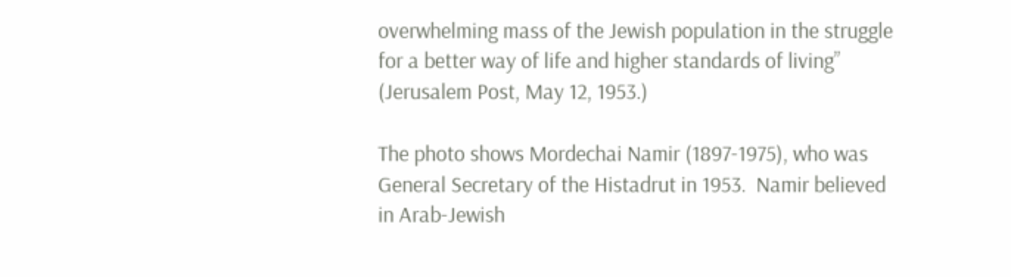overwhelming mass of the Jewish population in the struggle for a better way of life and higher standards of living” (Jerusalem Post, May 12, 1953.)

The photo shows Mordechai Namir (1897-1975), who was General Secretary of the Histadrut in 1953.  Namir believed in Arab-Jewish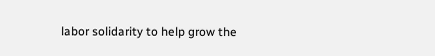labor solidarity to help grow the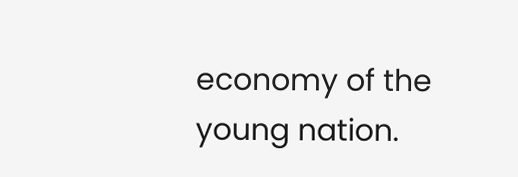economy of the young nation.